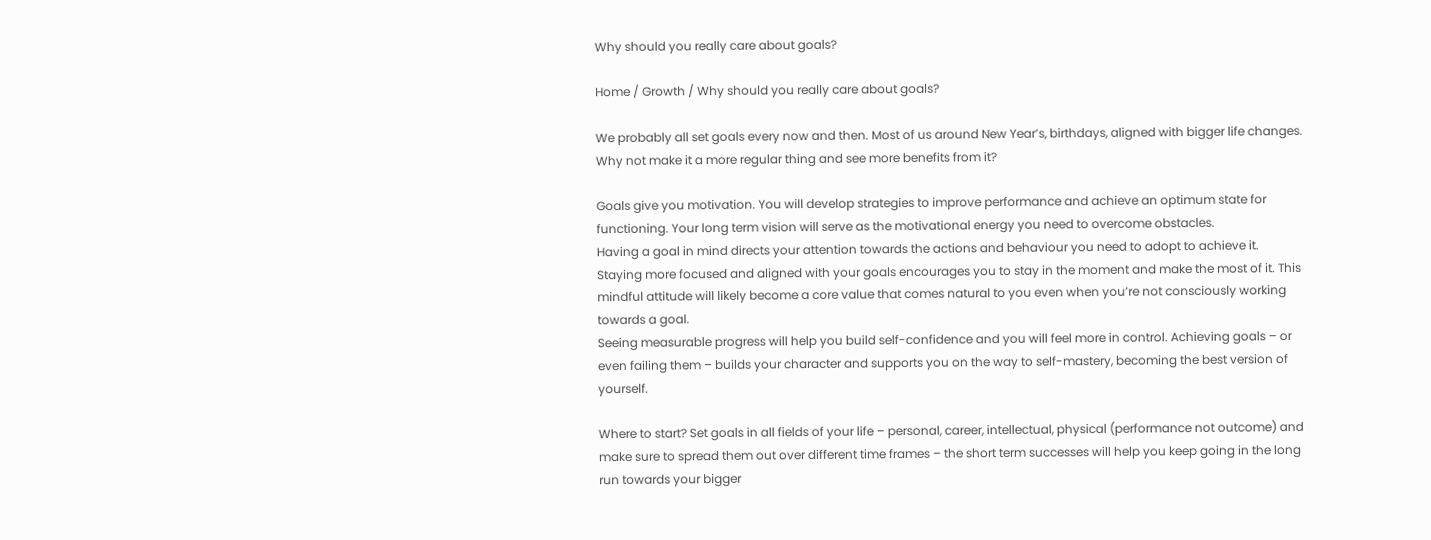Why should you really care about goals?

Home / Growth / Why should you really care about goals?

We probably all set goals every now and then. Most of us around New Year’s, birthdays, aligned with bigger life changes. Why not make it a more regular thing and see more benefits from it?

Goals give you motivation. You will develop strategies to improve performance and achieve an optimum state for functioning. Your long term vision will serve as the motivational energy you need to overcome obstacles.
Having a goal in mind directs your attention towards the actions and behaviour you need to adopt to achieve it.
Staying more focused and aligned with your goals encourages you to stay in the moment and make the most of it. This mindful attitude will likely become a core value that comes natural to you even when you’re not consciously working towards a goal.
Seeing measurable progress will help you build self-confidence and you will feel more in control. Achieving goals – or even failing them – builds your character and supports you on the way to self-mastery, becoming the best version of yourself.

Where to start? Set goals in all fields of your life – personal, career, intellectual, physical (performance not outcome) and make sure to spread them out over different time frames – the short term successes will help you keep going in the long run towards your bigger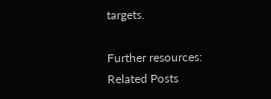targets.

Further resources:
Related Posts